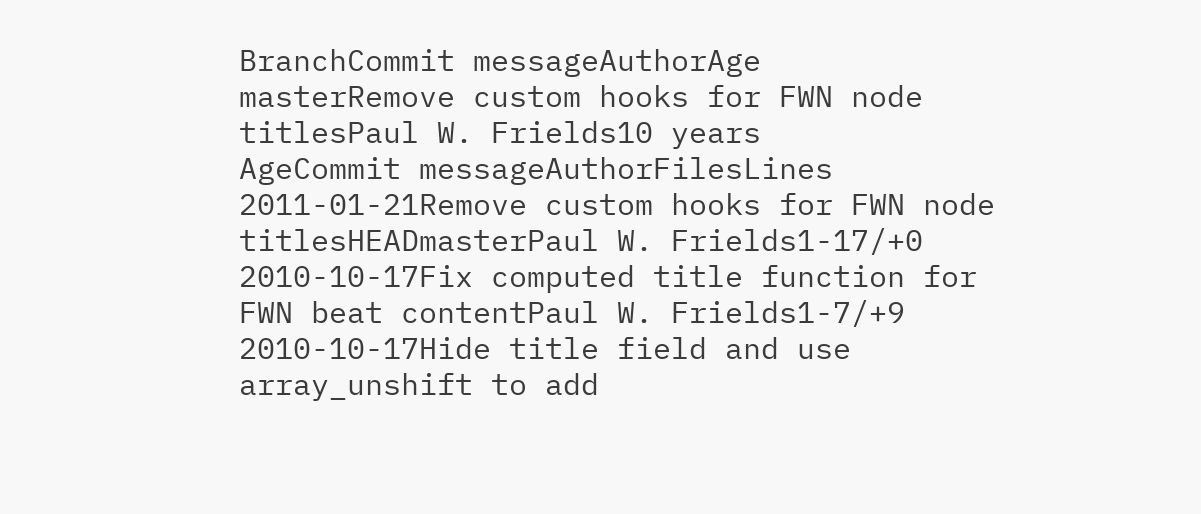BranchCommit messageAuthorAge
masterRemove custom hooks for FWN node titlesPaul W. Frields10 years
AgeCommit messageAuthorFilesLines
2011-01-21Remove custom hooks for FWN node titlesHEADmasterPaul W. Frields1-17/+0
2010-10-17Fix computed title function for FWN beat contentPaul W. Frields1-7/+9
2010-10-17Hide title field and use array_unshift to add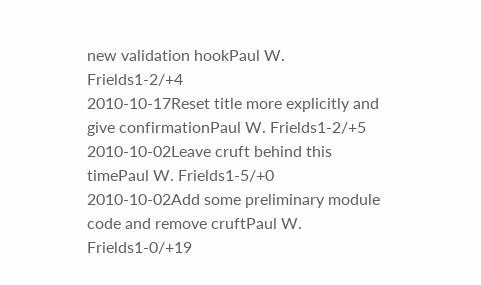new validation hookPaul W. Frields1-2/+4
2010-10-17Reset title more explicitly and give confirmationPaul W. Frields1-2/+5
2010-10-02Leave cruft behind this timePaul W. Frields1-5/+0
2010-10-02Add some preliminary module code and remove cruftPaul W. Frields1-0/+19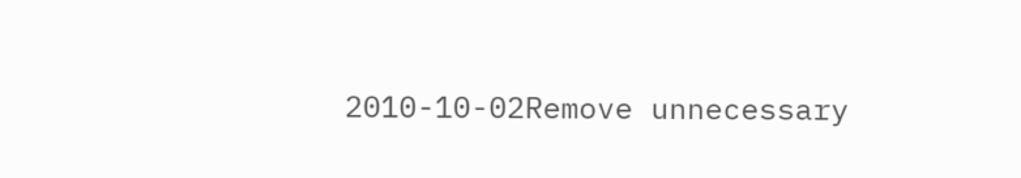2010-10-02Remove unnecessary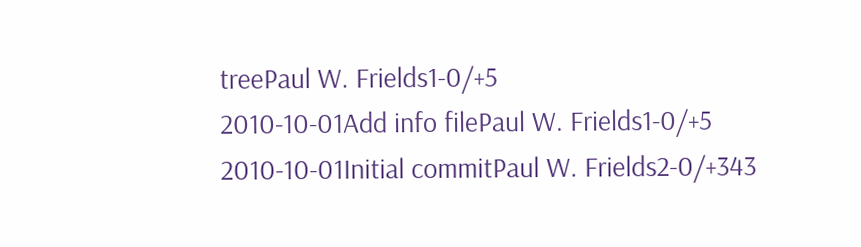treePaul W. Frields1-0/+5
2010-10-01Add info filePaul W. Frields1-0/+5
2010-10-01Initial commitPaul W. Frields2-0/+343